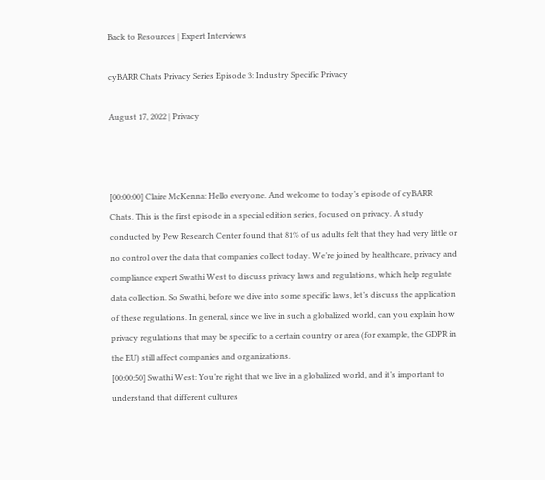Back to Resources | Expert Interviews

cyBARR Chats Privacy Series Episode 3: Industry Specific Privacy

August 17, 2022 | Privacy



[00:00:00] Claire McKenna: Hello everyone. And welcome to today’s episode of cyBARR Chats. This is the first episode in a special edition series, focused on privacy. A study conducted by Pew Research Center found that 81% of us adults felt that they had very little or no control over the data that companies collect today. We’re joined by healthcare, privacy and compliance expert Swathi West to discuss privacy laws and regulations, which help regulate data collection. So Swathi, before we dive into some specific laws, let’s discuss the application of these regulations. In general, since we live in such a globalized world, can you explain how privacy regulations that may be specific to a certain country or area (for example, the GDPR in the EU) still affect companies and organizations.
[00:00:50] Swathi West: You’re right that we live in a globalized world, and it’s important to understand that different cultures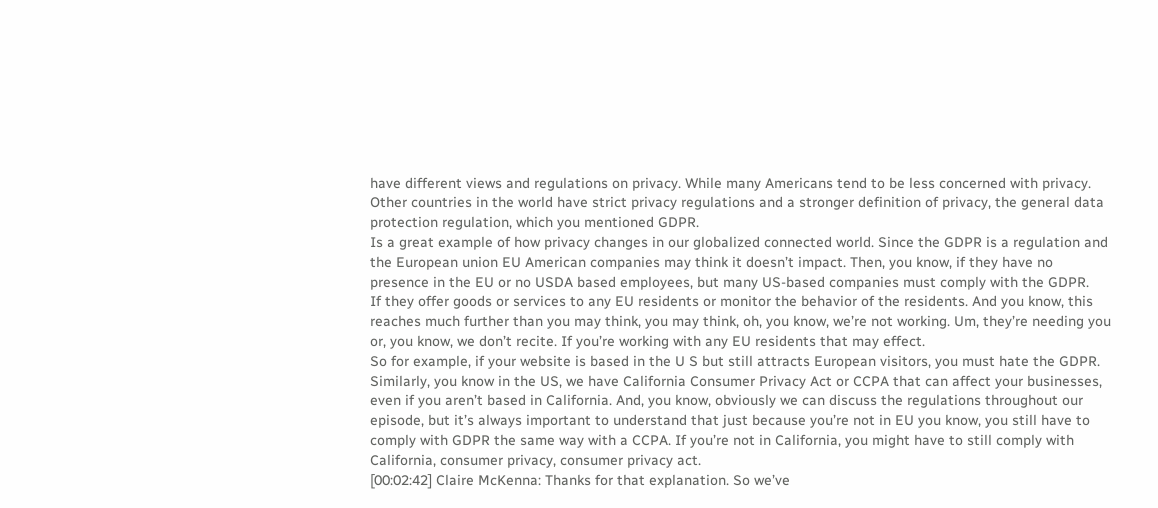have different views and regulations on privacy. While many Americans tend to be less concerned with privacy. Other countries in the world have strict privacy regulations and a stronger definition of privacy, the general data protection regulation, which you mentioned GDPR.
Is a great example of how privacy changes in our globalized connected world. Since the GDPR is a regulation and the European union EU American companies may think it doesn’t impact. Then, you know, if they have no presence in the EU or no USDA based employees, but many US-based companies must comply with the GDPR.
If they offer goods or services to any EU residents or monitor the behavior of the residents. And you know, this reaches much further than you may think, you may think, oh, you know, we’re not working. Um, they’re needing you or, you know, we don’t recite. If you’re working with any EU residents that may effect.
So for example, if your website is based in the U S but still attracts European visitors, you must hate the GDPR. Similarly, you know in the US, we have California Consumer Privacy Act or CCPA that can affect your businesses, even if you aren’t based in California. And, you know, obviously we can discuss the regulations throughout our episode, but it’s always important to understand that just because you’re not in EU you know, you still have to comply with GDPR the same way with a CCPA. If you’re not in California, you might have to still comply with California, consumer privacy, consumer privacy act.
[00:02:42] Claire McKenna: Thanks for that explanation. So we’ve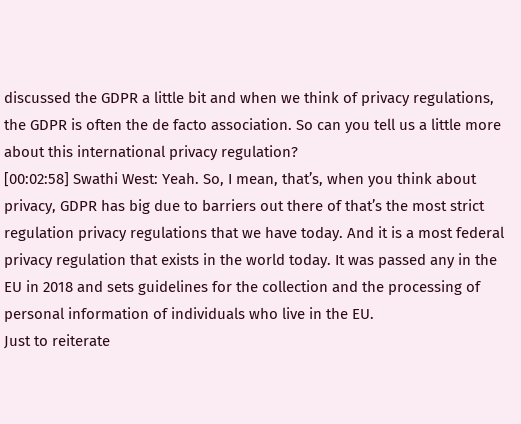discussed the GDPR a little bit and when we think of privacy regulations, the GDPR is often the de facto association. So can you tell us a little more about this international privacy regulation?
[00:02:58] Swathi West: Yeah. So, I mean, that’s, when you think about privacy, GDPR has big due to barriers out there of that’s the most strict regulation privacy regulations that we have today. And it is a most federal privacy regulation that exists in the world today. It was passed any in the EU in 2018 and sets guidelines for the collection and the processing of personal information of individuals who live in the EU.
Just to reiterate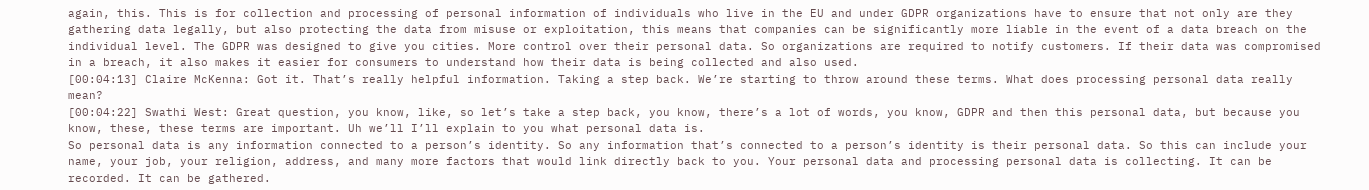again, this. This is for collection and processing of personal information of individuals who live in the EU and under GDPR organizations have to ensure that not only are they gathering data legally, but also protecting the data from misuse or exploitation, this means that companies can be significantly more liable in the event of a data breach on the individual level. The GDPR was designed to give you cities. More control over their personal data. So organizations are required to notify customers. If their data was compromised in a breach, it also makes it easier for consumers to understand how their data is being collected and also used.
[00:04:13] Claire McKenna: Got it. That’s really helpful information. Taking a step back. We’re starting to throw around these terms. What does processing personal data really mean?
[00:04:22] Swathi West: Great question, you know, like, so let’s take a step back, you know, there’s a lot of words, you know, GDPR and then this personal data, but because you know, these, these terms are important. Uh we’ll I’ll explain to you what personal data is.
So personal data is any information connected to a person’s identity. So any information that’s connected to a person’s identity is their personal data. So this can include your name, your job, your religion, address, and many more factors that would link directly back to you. Your personal data and processing personal data is collecting. It can be recorded. It can be gathered.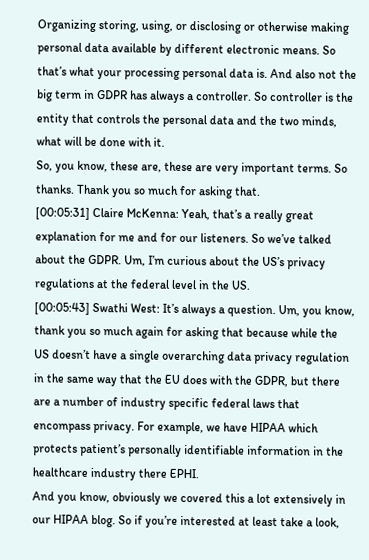Organizing storing, using, or disclosing or otherwise making personal data available by different electronic means. So that’s what your processing personal data is. And also not the big term in GDPR has always a controller. So controller is the entity that controls the personal data and the two minds, what will be done with it.
So, you know, these are, these are very important terms. So thanks. Thank you so much for asking that.
[00:05:31] Claire McKenna: Yeah, that’s a really great explanation for me and for our listeners. So we’ve talked about the GDPR. Um, I’m curious about the US’s privacy regulations at the federal level in the US.
[00:05:43] Swathi West: It’s always a question. Um, you know, thank you so much again for asking that because while the US doesn’t have a single overarching data privacy regulation in the same way that the EU does with the GDPR, but there are a number of industry specific federal laws that encompass privacy. For example, we have HIPAA which protects patient’s personally identifiable information in the healthcare industry there EPHI.
And you know, obviously we covered this a lot extensively in our HIPAA blog. So if you’re interested at least take a look,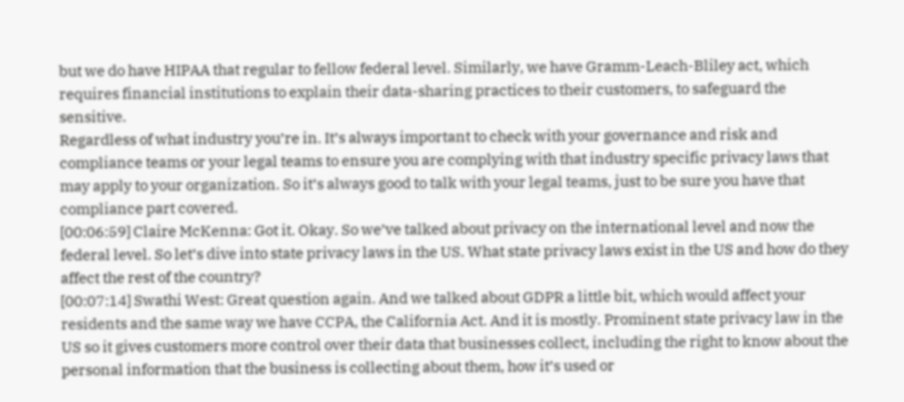but we do have HIPAA that regular to fellow federal level. Similarly, we have Gramm-Leach-Bliley act, which requires financial institutions to explain their data-sharing practices to their customers, to safeguard the sensitive.
Regardless of what industry you’re in. It’s always important to check with your governance and risk and compliance teams or your legal teams to ensure you are complying with that industry specific privacy laws that may apply to your organization. So it’s always good to talk with your legal teams, just to be sure you have that compliance part covered.
[00:06:59] Claire McKenna: Got it. Okay. So we’ve talked about privacy on the international level and now the federal level. So let’s dive into state privacy laws in the US. What state privacy laws exist in the US and how do they affect the rest of the country?
[00:07:14] Swathi West: Great question again. And we talked about GDPR a little bit, which would affect your residents and the same way we have CCPA, the California Act. And it is mostly. Prominent state privacy law in the US so it gives customers more control over their data that businesses collect, including the right to know about the personal information that the business is collecting about them, how it’s used or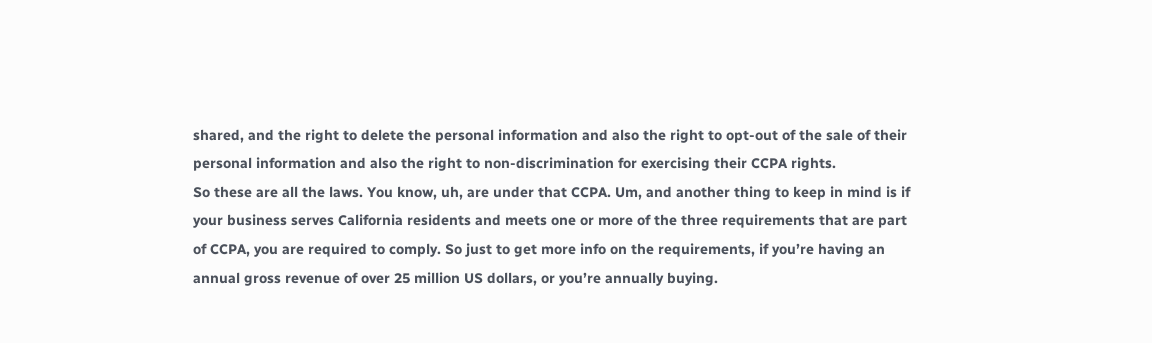shared, and the right to delete the personal information and also the right to opt-out of the sale of their personal information and also the right to non-discrimination for exercising their CCPA rights.
So these are all the laws. You know, uh, are under that CCPA. Um, and another thing to keep in mind is if your business serves California residents and meets one or more of the three requirements that are part of CCPA, you are required to comply. So just to get more info on the requirements, if you’re having an annual gross revenue of over 25 million US dollars, or you’re annually buying.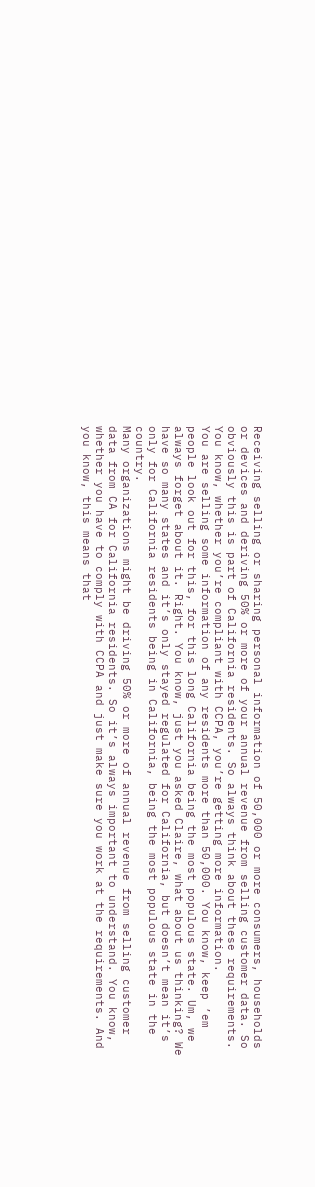Receiving selling or sharing personal information of 50,000 or more consumers, households or devices and deriving 50% or more of your annual revenue from selling customer data. So obviously this is part of California residents. So always think about these requirements. You know, whether you’re compliant with CCPA, you’re getting more information.
You are selling some information of any residents more than 50,000. You know, keep ’em people look out for this, for this long California being the most populous state. Um, we always forget about it. Right. You know, just you asked Claire, what about us thinking? We have so many states and it’s only stayed regulated for California, but doesn’t mean it’s only for California residents being in California, being the most populous state in the country.
Many organizations might be driving 50% or more of annual revenue from selling customer data from CA for California residents. So it’s always important to understand. You know, whether you have to comply with CCPA and just make sure you work at the requirements. And you know, this means that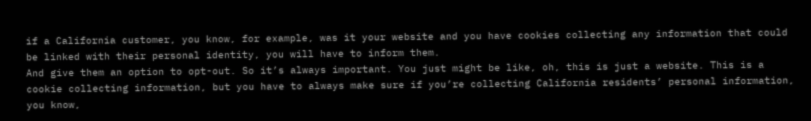if a California customer, you know, for example, was it your website and you have cookies collecting any information that could be linked with their personal identity, you will have to inform them.
And give them an option to opt-out. So it’s always important. You just might be like, oh, this is just a website. This is a cookie collecting information, but you have to always make sure if you’re collecting California residents’ personal information, you know,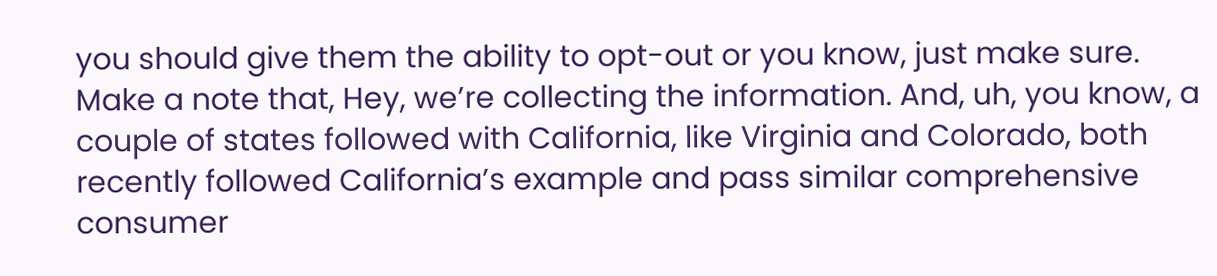you should give them the ability to opt-out or you know, just make sure.
Make a note that, Hey, we’re collecting the information. And, uh, you know, a couple of states followed with California, like Virginia and Colorado, both recently followed California’s example and pass similar comprehensive consumer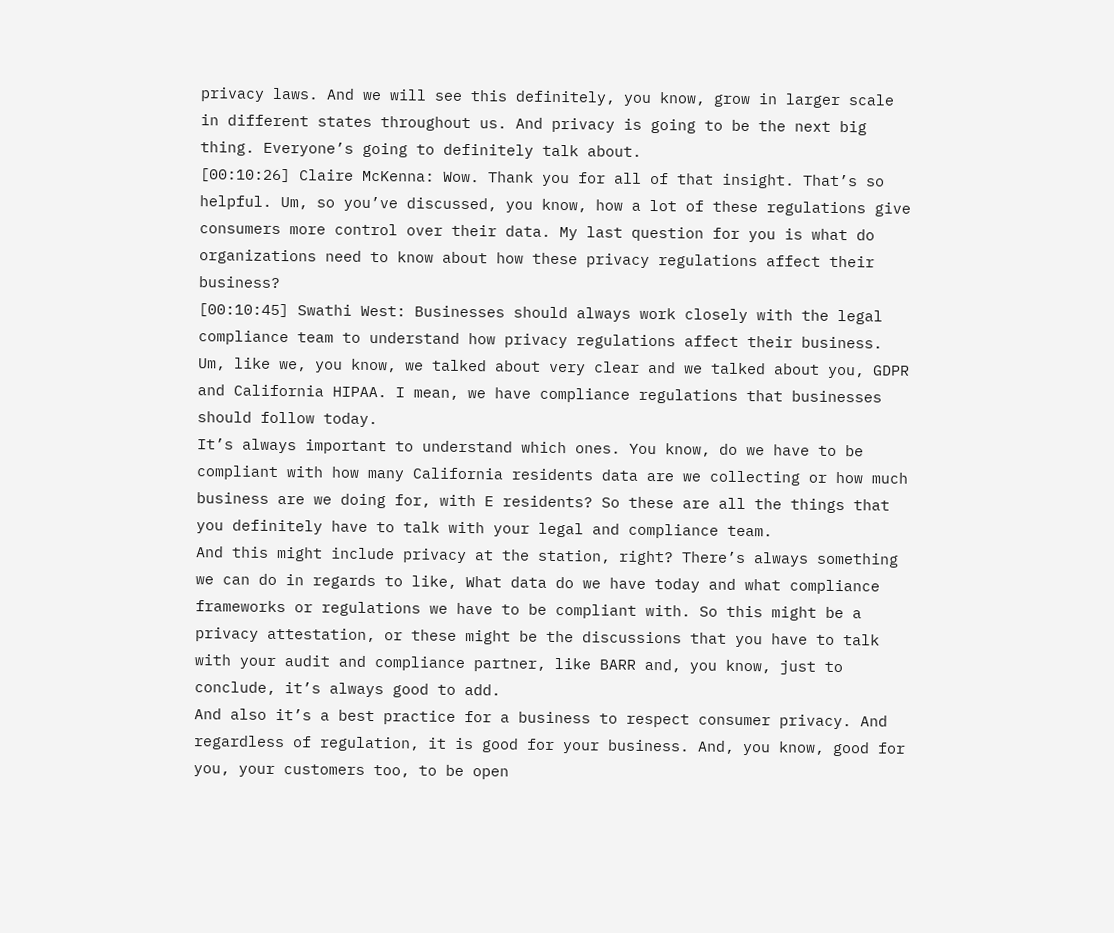privacy laws. And we will see this definitely, you know, grow in larger scale in different states throughout us. And privacy is going to be the next big thing. Everyone’s going to definitely talk about.
[00:10:26] Claire McKenna: Wow. Thank you for all of that insight. That’s so helpful. Um, so you’ve discussed, you know, how a lot of these regulations give consumers more control over their data. My last question for you is what do organizations need to know about how these privacy regulations affect their business?
[00:10:45] Swathi West: Businesses should always work closely with the legal compliance team to understand how privacy regulations affect their business. Um, like we, you know, we talked about very clear and we talked about you, GDPR and California HIPAA. I mean, we have compliance regulations that businesses should follow today.
It’s always important to understand which ones. You know, do we have to be compliant with how many California residents data are we collecting or how much business are we doing for, with E residents? So these are all the things that you definitely have to talk with your legal and compliance team.
And this might include privacy at the station, right? There’s always something we can do in regards to like, What data do we have today and what compliance frameworks or regulations we have to be compliant with. So this might be a privacy attestation, or these might be the discussions that you have to talk with your audit and compliance partner, like BARR and, you know, just to conclude, it’s always good to add.
And also it’s a best practice for a business to respect consumer privacy. And regardless of regulation, it is good for your business. And, you know, good for you, your customers too, to be open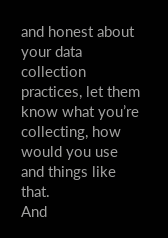and honest about your data collection practices, let them know what you’re collecting, how would you use and things like that.
And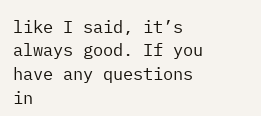like I said, it’s always good. If you have any questions in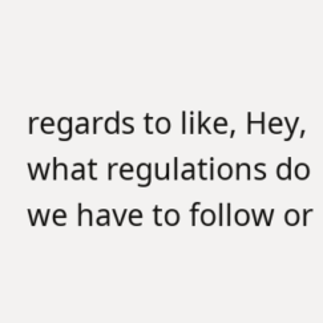regards to like, Hey, what regulations do we have to follow or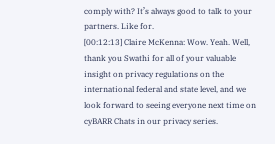comply with? It’s always good to talk to your partners. Like for.
[00:12:13] Claire McKenna: Wow. Yeah. Well, thank you Swathi for all of your valuable insight on privacy regulations on the international federal and state level, and we look forward to seeing everyone next time on cyBARR Chats in our privacy series.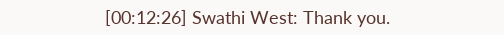[00:12:26] Swathi West: Thank you.